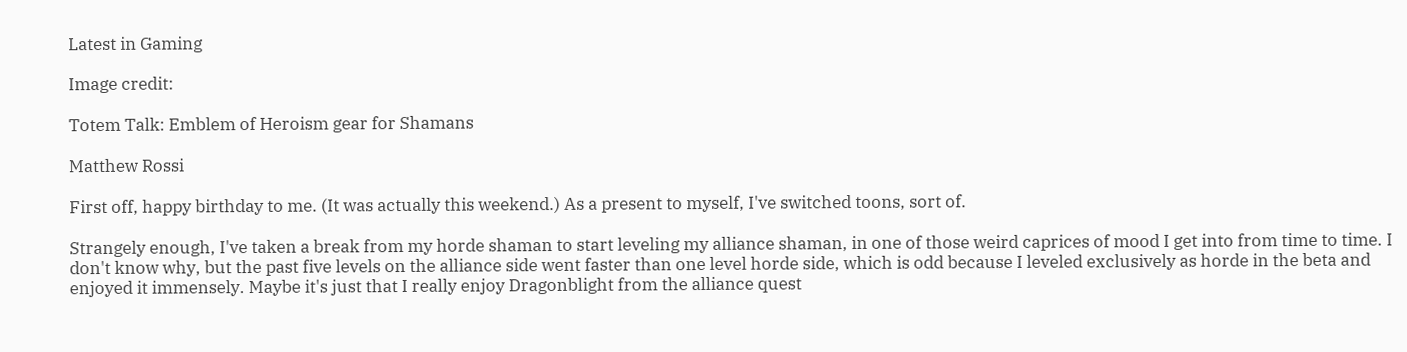Latest in Gaming

Image credit:

Totem Talk: Emblem of Heroism gear for Shamans

Matthew Rossi

First off, happy birthday to me. (It was actually this weekend.) As a present to myself, I've switched toons, sort of.

Strangely enough, I've taken a break from my horde shaman to start leveling my alliance shaman, in one of those weird caprices of mood I get into from time to time. I don't know why, but the past five levels on the alliance side went faster than one level horde side, which is odd because I leveled exclusively as horde in the beta and enjoyed it immensely. Maybe it's just that I really enjoy Dragonblight from the alliance quest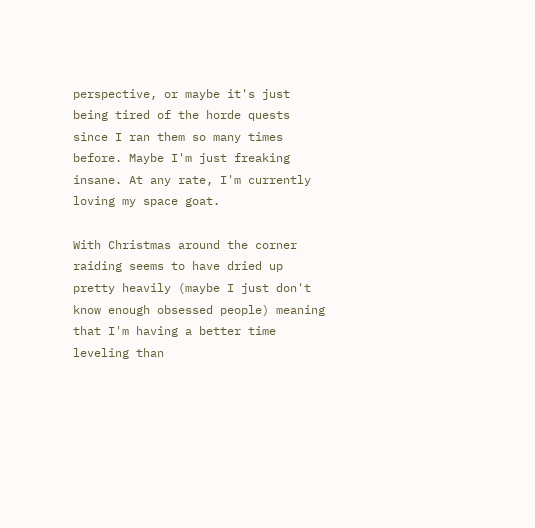perspective, or maybe it's just being tired of the horde quests since I ran them so many times before. Maybe I'm just freaking insane. At any rate, I'm currently loving my space goat.

With Christmas around the corner raiding seems to have dried up pretty heavily (maybe I just don't know enough obsessed people) meaning that I'm having a better time leveling than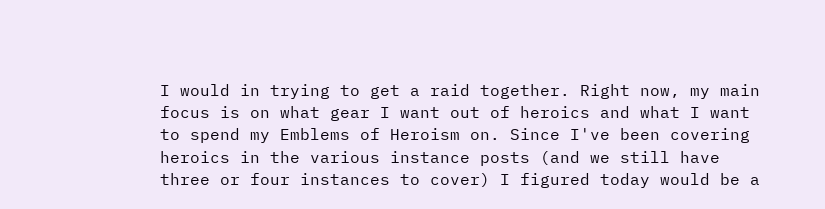I would in trying to get a raid together. Right now, my main focus is on what gear I want out of heroics and what I want to spend my Emblems of Heroism on. Since I've been covering heroics in the various instance posts (and we still have three or four instances to cover) I figured today would be a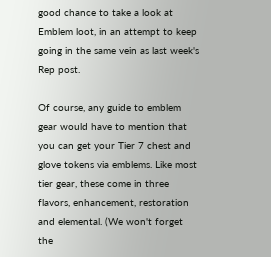good chance to take a look at Emblem loot, in an attempt to keep going in the same vein as last week's Rep post.

Of course, any guide to emblem gear would have to mention that you can get your Tier 7 chest and glove tokens via emblems. Like most tier gear, these come in three flavors, enhancement, restoration and elemental. (We won't forget the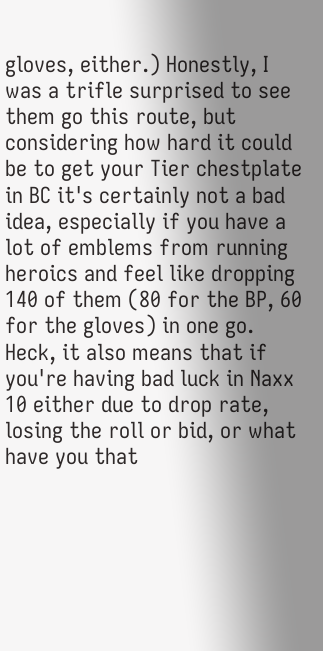gloves, either.) Honestly, I was a trifle surprised to see them go this route, but considering how hard it could be to get your Tier chestplate in BC it's certainly not a bad idea, especially if you have a lot of emblems from running heroics and feel like dropping 140 of them (80 for the BP, 60 for the gloves) in one go. Heck, it also means that if you're having bad luck in Naxx 10 either due to drop rate, losing the roll or bid, or what have you that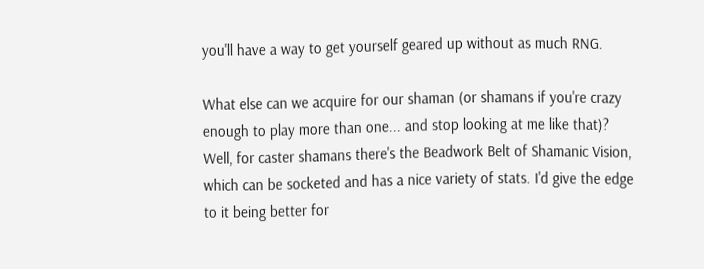you'll have a way to get yourself geared up without as much RNG.

What else can we acquire for our shaman (or shamans if you're crazy enough to play more than one... and stop looking at me like that)? Well, for caster shamans there's the Beadwork Belt of Shamanic Vision, which can be socketed and has a nice variety of stats. I'd give the edge to it being better for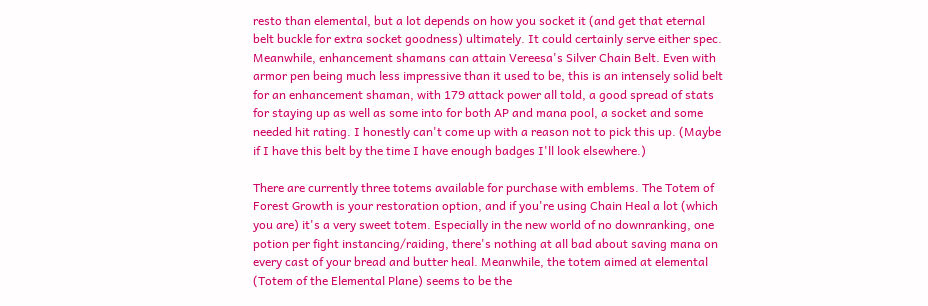resto than elemental, but a lot depends on how you socket it (and get that eternal belt buckle for extra socket goodness) ultimately. It could certainly serve either spec. Meanwhile, enhancement shamans can attain Vereesa's Silver Chain Belt. Even with armor pen being much less impressive than it used to be, this is an intensely solid belt for an enhancement shaman, with 179 attack power all told, a good spread of stats for staying up as well as some into for both AP and mana pool, a socket and some needed hit rating. I honestly can't come up with a reason not to pick this up. (Maybe if I have this belt by the time I have enough badges I'll look elsewhere.)

There are currently three totems available for purchase with emblems. The Totem of Forest Growth is your restoration option, and if you're using Chain Heal a lot (which you are) it's a very sweet totem. Especially in the new world of no downranking, one potion per fight instancing/raiding, there's nothing at all bad about saving mana on every cast of your bread and butter heal. Meanwhile, the totem aimed at elemental (Totem of the Elemental Plane) seems to be the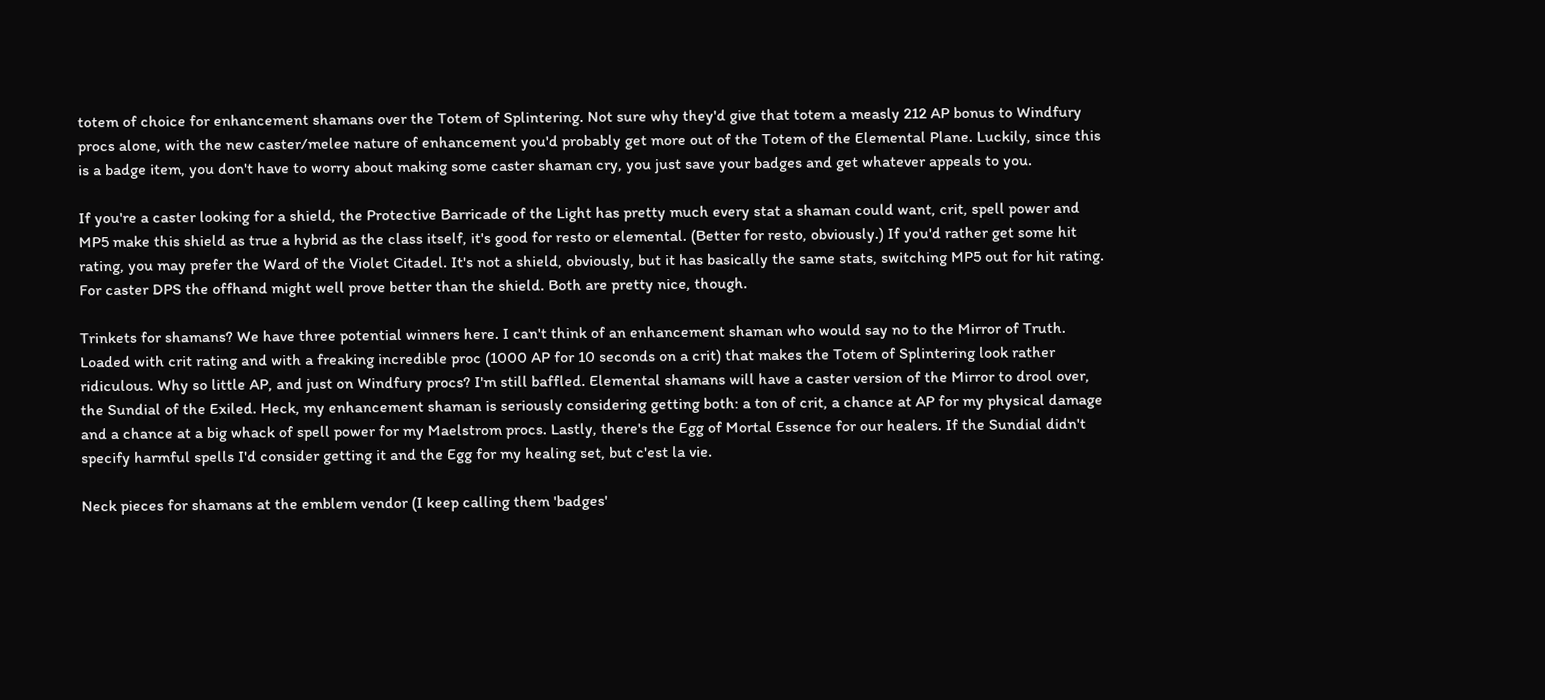totem of choice for enhancement shamans over the Totem of Splintering. Not sure why they'd give that totem a measly 212 AP bonus to Windfury procs alone, with the new caster/melee nature of enhancement you'd probably get more out of the Totem of the Elemental Plane. Luckily, since this is a badge item, you don't have to worry about making some caster shaman cry, you just save your badges and get whatever appeals to you.

If you're a caster looking for a shield, the Protective Barricade of the Light has pretty much every stat a shaman could want, crit, spell power and MP5 make this shield as true a hybrid as the class itself, it's good for resto or elemental. (Better for resto, obviously.) If you'd rather get some hit rating, you may prefer the Ward of the Violet Citadel. It's not a shield, obviously, but it has basically the same stats, switching MP5 out for hit rating. For caster DPS the offhand might well prove better than the shield. Both are pretty nice, though.

Trinkets for shamans? We have three potential winners here. I can't think of an enhancement shaman who would say no to the Mirror of Truth. Loaded with crit rating and with a freaking incredible proc (1000 AP for 10 seconds on a crit) that makes the Totem of Splintering look rather ridiculous. Why so little AP, and just on Windfury procs? I'm still baffled. Elemental shamans will have a caster version of the Mirror to drool over, the Sundial of the Exiled. Heck, my enhancement shaman is seriously considering getting both: a ton of crit, a chance at AP for my physical damage and a chance at a big whack of spell power for my Maelstrom procs. Lastly, there's the Egg of Mortal Essence for our healers. If the Sundial didn't specify harmful spells I'd consider getting it and the Egg for my healing set, but c'est la vie.

Neck pieces for shamans at the emblem vendor (I keep calling them 'badges'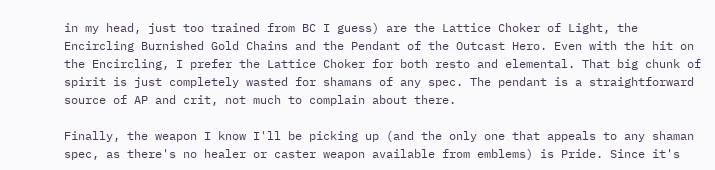in my head, just too trained from BC I guess) are the Lattice Choker of Light, the Encircling Burnished Gold Chains and the Pendant of the Outcast Hero. Even with the hit on the Encircling, I prefer the Lattice Choker for both resto and elemental. That big chunk of spirit is just completely wasted for shamans of any spec. The pendant is a straightforward source of AP and crit, not much to complain about there.

Finally, the weapon I know I'll be picking up (and the only one that appeals to any shaman spec, as there's no healer or caster weapon available from emblems) is Pride. Since it's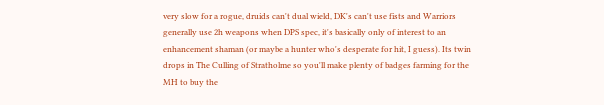very slow for a rogue, druids can't dual wield, DK's can't use fists and Warriors generally use 2h weapons when DPS spec, it's basically only of interest to an enhancement shaman (or maybe a hunter who's desperate for hit, I guess). Its twin drops in The Culling of Stratholme so you'll make plenty of badges farming for the MH to buy the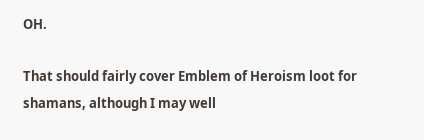OH.

That should fairly cover Emblem of Heroism loot for shamans, although I may well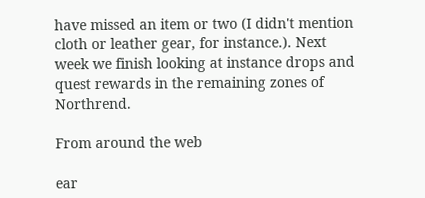have missed an item or two (I didn't mention cloth or leather gear, for instance.). Next week we finish looking at instance drops and quest rewards in the remaining zones of Northrend.

From around the web

ear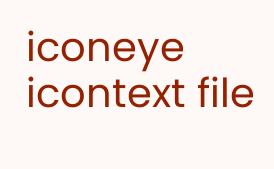iconeye icontext file